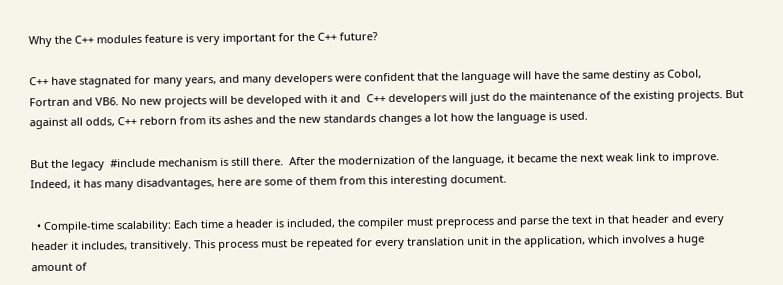Why the C++ modules feature is very important for the C++ future?

C++ have stagnated for many years, and many developers were confident that the language will have the same destiny as Cobol, Fortran and VB6. No new projects will be developed with it and  C++ developers will just do the maintenance of the existing projects. But against all odds, C++ reborn from its ashes and the new standards changes a lot how the language is used.

But the legacy  #include mechanism is still there.  After the modernization of the language, it became the next weak link to improve. Indeed, it has many disadvantages, here are some of them from this interesting document.

  • Compile-time scalability: Each time a header is included, the compiler must preprocess and parse the text in that header and every header it includes, transitively. This process must be repeated for every translation unit in the application, which involves a huge amount of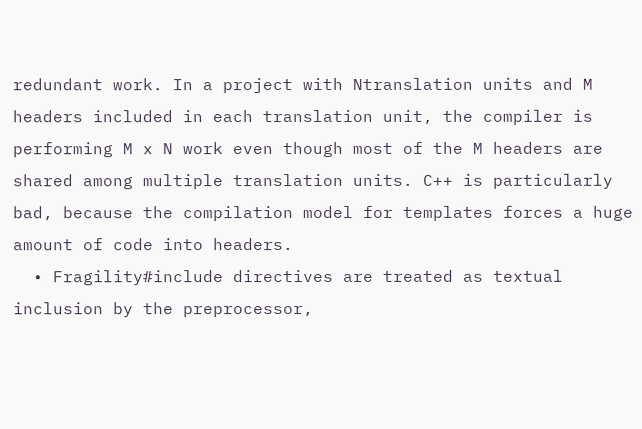redundant work. In a project with Ntranslation units and M headers included in each translation unit, the compiler is performing M x N work even though most of the M headers are shared among multiple translation units. C++ is particularly bad, because the compilation model for templates forces a huge amount of code into headers.
  • Fragility#include directives are treated as textual inclusion by the preprocessor,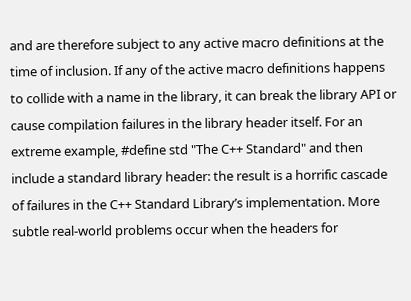and are therefore subject to any active macro definitions at the time of inclusion. If any of the active macro definitions happens to collide with a name in the library, it can break the library API or cause compilation failures in the library header itself. For an extreme example, #define std "The C++ Standard" and then include a standard library header: the result is a horrific cascade of failures in the C++ Standard Library’s implementation. More subtle real-world problems occur when the headers for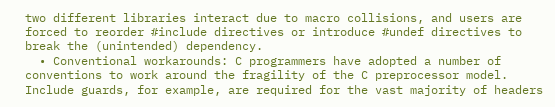two different libraries interact due to macro collisions, and users are forced to reorder #include directives or introduce #undef directives to break the (unintended) dependency.
  • Conventional workarounds: C programmers have adopted a number of conventions to work around the fragility of the C preprocessor model. Include guards, for example, are required for the vast majority of headers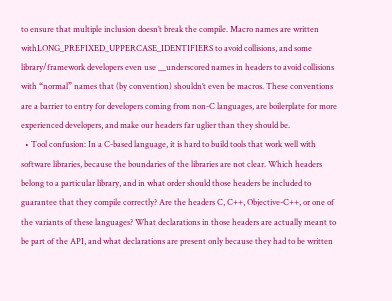to ensure that multiple inclusion doesn’t break the compile. Macro names are written withLONG_PREFIXED_UPPERCASE_IDENTIFIERS to avoid collisions, and some library/framework developers even use __underscored names in headers to avoid collisions with “normal” names that (by convention) shouldn’t even be macros. These conventions are a barrier to entry for developers coming from non-C languages, are boilerplate for more experienced developers, and make our headers far uglier than they should be.
  • Tool confusion: In a C-based language, it is hard to build tools that work well with software libraries, because the boundaries of the libraries are not clear. Which headers belong to a particular library, and in what order should those headers be included to guarantee that they compile correctly? Are the headers C, C++, Objective-C++, or one of the variants of these languages? What declarations in those headers are actually meant to be part of the API, and what declarations are present only because they had to be written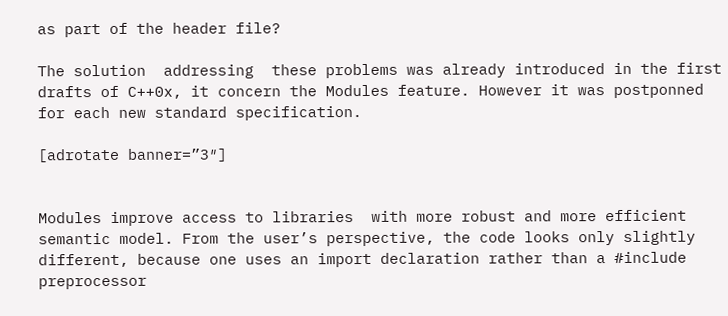as part of the header file?

The solution  addressing  these problems was already introduced in the first drafts of C++0x, it concern the Modules feature. However it was postponned for each new standard specification.

[adrotate banner=”3″]


Modules improve access to libraries  with more robust and more efficient semantic model. From the user’s perspective, the code looks only slightly different, because one uses an import declaration rather than a #include preprocessor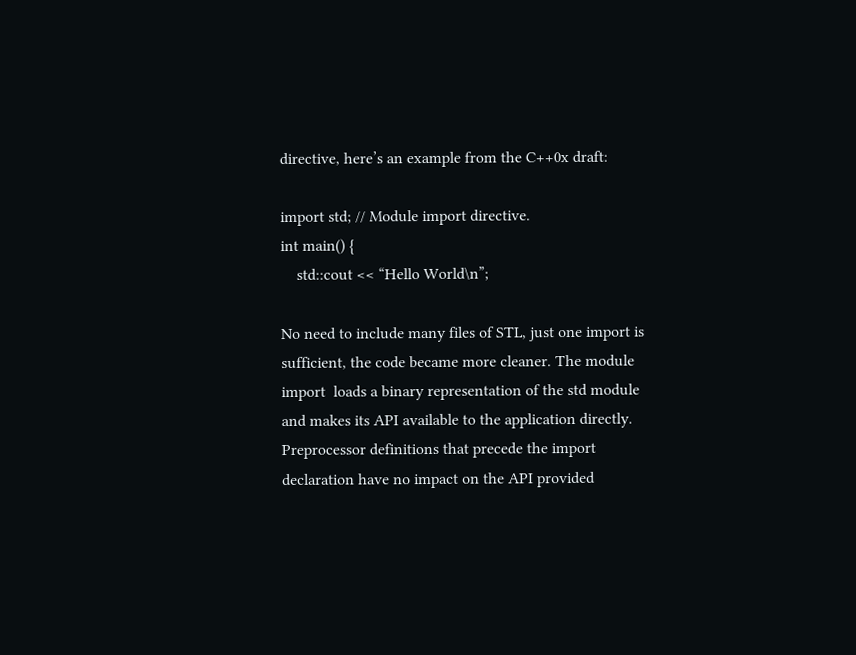directive, here’s an example from the C++0x draft:

import std; // Module import directive.
int main() {
    std::cout << “Hello World\n”;

No need to include many files of STL, just one import is sufficient, the code became more cleaner. The module import  loads a binary representation of the std module and makes its API available to the application directly. Preprocessor definitions that precede the import declaration have no impact on the API provided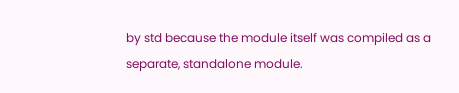by std because the module itself was compiled as a separate, standalone module.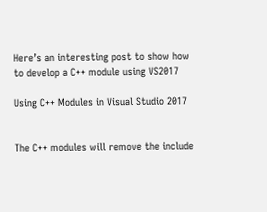Here’s an interesting post to show how to develop a C++ module using VS2017

Using C++ Modules in Visual Studio 2017


The C++ modules will remove the include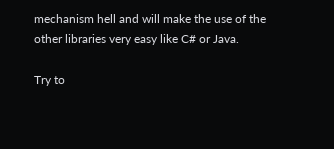mechanism hell and will make the use of the other libraries very easy like C# or Java.

Try to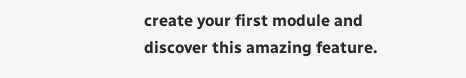create your first module and discover this amazing feature.